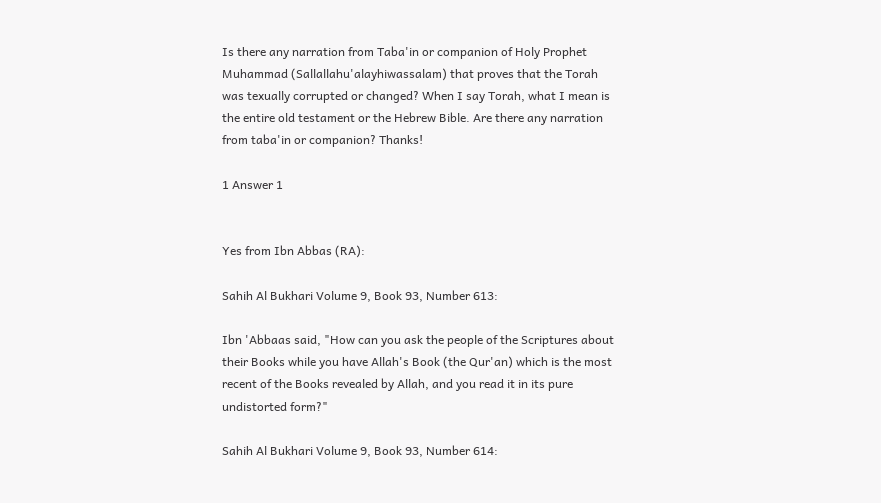Is there any narration from Taba'in or companion of Holy Prophet Muhammad (Sallallahu'alayhiwassalam) that proves that the Torah was texually corrupted or changed? When I say Torah, what I mean is the entire old testament or the Hebrew Bible. Are there any narration from taba'in or companion? Thanks!

1 Answer 1


Yes from Ibn Abbas (RA):

Sahih Al Bukhari Volume 9, Book 93, Number 613:

Ibn 'Abbaas said, "How can you ask the people of the Scriptures about their Books while you have Allah's Book (the Qur'an) which is the most recent of the Books revealed by Allah, and you read it in its pure undistorted form?"

Sahih Al Bukhari Volume 9, Book 93, Number 614: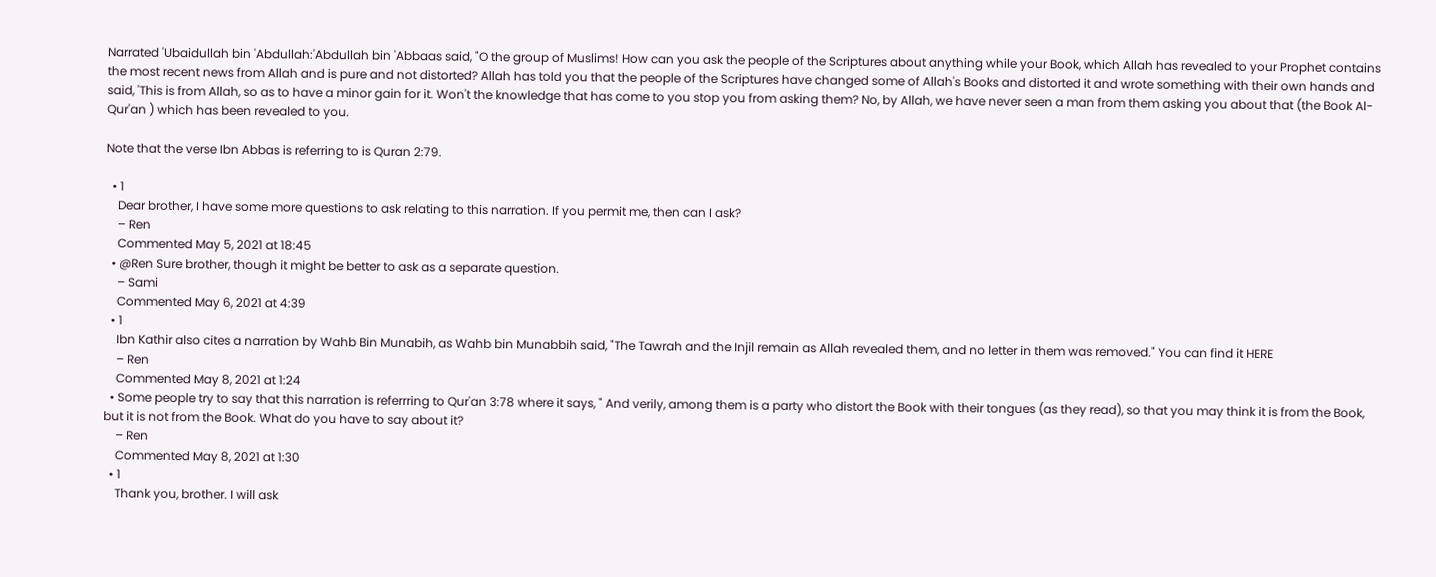Narrated 'Ubaidullah bin 'Abdullah:'Abdullah bin 'Abbaas said, "O the group of Muslims! How can you ask the people of the Scriptures about anything while your Book, which Allah has revealed to your Prophet contains the most recent news from Allah and is pure and not distorted? Allah has told you that the people of the Scriptures have changed some of Allah's Books and distorted it and wrote something with their own hands and said, 'This is from Allah, so as to have a minor gain for it. Won't the knowledge that has come to you stop you from asking them? No, by Allah, we have never seen a man from them asking you about that (the Book Al-Qur'an ) which has been revealed to you.

Note that the verse Ibn Abbas is referring to is Quran 2:79.

  • 1
    Dear brother, I have some more questions to ask relating to this narration. If you permit me, then can I ask?
    – Ren
    Commented May 5, 2021 at 18:45
  • @Ren Sure brother, though it might be better to ask as a separate question.
    – Sami
    Commented May 6, 2021 at 4:39
  • 1
    Ibn Kathir also cites a narration by Wahb Bin Munabih, as Wahb bin Munabbih said, "The Tawrah and the Injil remain as Allah revealed them, and no letter in them was removed." You can find it HERE
    – Ren
    Commented May 8, 2021 at 1:24
  • Some people try to say that this narration is referrring to Qur'an 3:78 where it says, " And verily, among them is a party who distort the Book with their tongues (as they read), so that you may think it is from the Book, but it is not from the Book. What do you have to say about it?
    – Ren
    Commented May 8, 2021 at 1:30
  • 1
    Thank you, brother. I will ask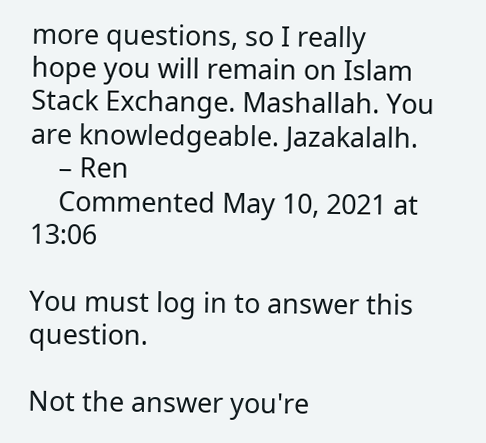more questions, so I really hope you will remain on Islam Stack Exchange. Mashallah. You are knowledgeable. Jazakalalh.
    – Ren
    Commented May 10, 2021 at 13:06

You must log in to answer this question.

Not the answer you're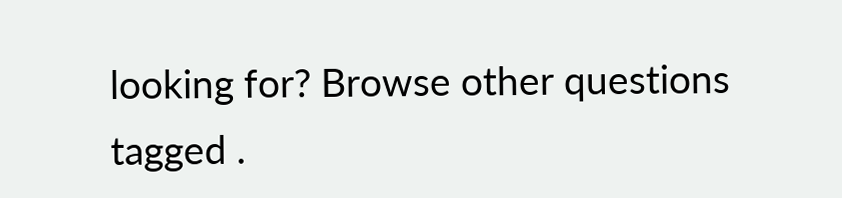looking for? Browse other questions tagged .